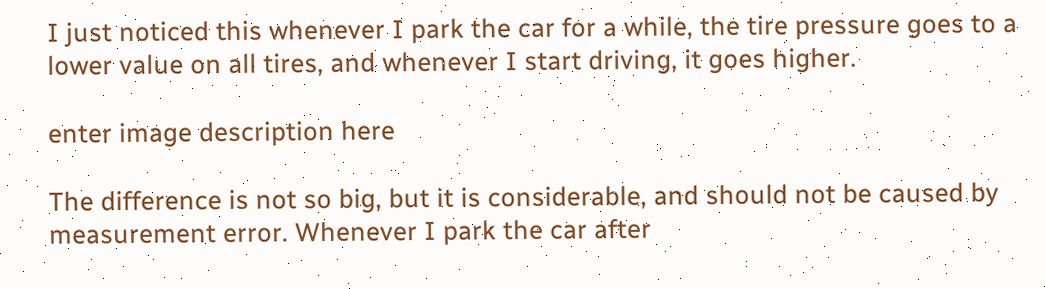I just noticed this whenever I park the car for a while, the tire pressure goes to a lower value on all tires, and whenever I start driving, it goes higher.

enter image description here

The difference is not so big, but it is considerable, and should not be caused by measurement error. Whenever I park the car after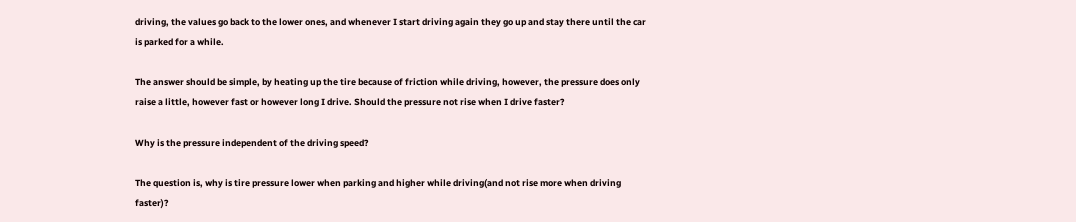driving, the values go back to the lower ones, and whenever I start driving again they go up and stay there until the car is parked for a while.

The answer should be simple, by heating up the tire because of friction while driving, however, the pressure does only raise a little, however fast or however long I drive. Should the pressure not rise when I drive faster?

Why is the pressure independent of the driving speed?

The question is, why is tire pressure lower when parking and higher while driving(and not rise more when driving faster)?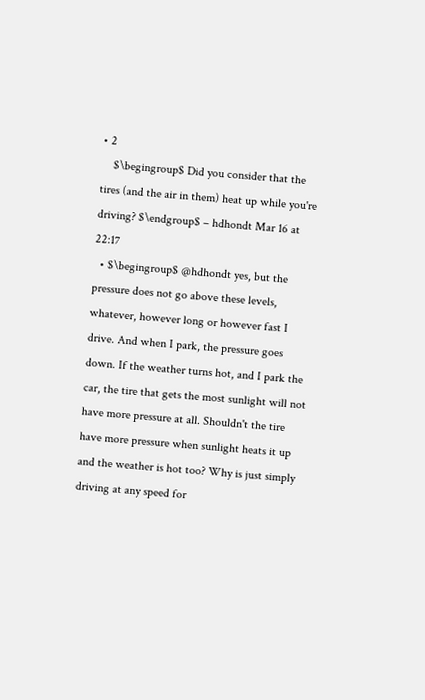• 2
    $\begingroup$ Did you consider that the tires (and the air in them) heat up while you're driving? $\endgroup$ – hdhondt Mar 16 at 22:17
  • $\begingroup$ @hdhondt yes, but the pressure does not go above these levels, whatever, however long or however fast I drive. And when I park, the pressure goes down. If the weather turns hot, and I park the car, the tire that gets the most sunlight will not have more pressure at all. Shouldn't the tire have more pressure when sunlight heats it up and the weather is hot too? Why is just simply driving at any speed for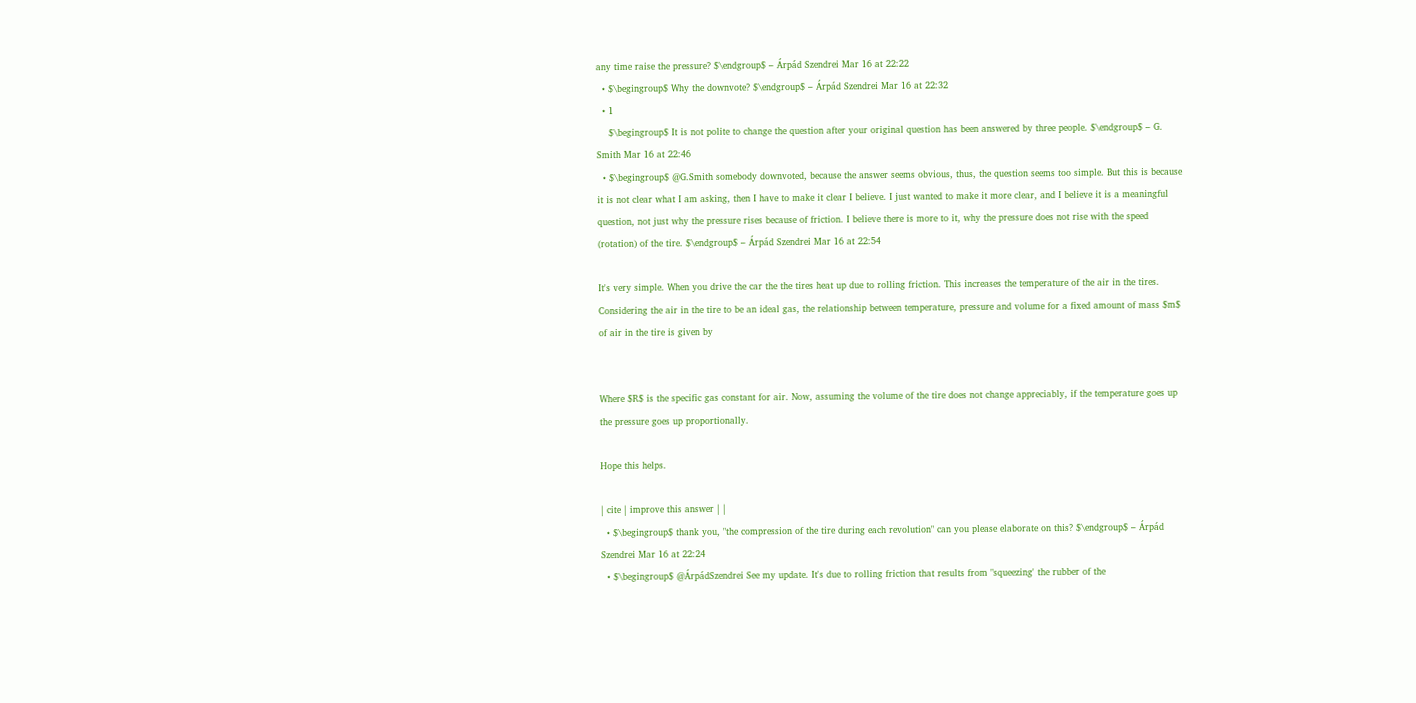any time raise the pressure? $\endgroup$ – Árpád Szendrei Mar 16 at 22:22
  • $\begingroup$ Why the downvote? $\endgroup$ – Árpád Szendrei Mar 16 at 22:32
  • 1
    $\begingroup$ It is not polite to change the question after your original question has been answered by three people. $\endgroup$ – G. Smith Mar 16 at 22:46
  • $\begingroup$ @G.Smith somebody downvoted, because the answer seems obvious, thus, the question seems too simple. But this is because it is not clear what I am asking, then I have to make it clear I believe. I just wanted to make it more clear, and I believe it is a meaningful question, not just why the pressure rises because of friction. I believe there is more to it, why the pressure does not rise with the speed (rotation) of the tire. $\endgroup$ – Árpád Szendrei Mar 16 at 22:54

It's very simple. When you drive the car the the tires heat up due to rolling friction. This increases the temperature of the air in the tires. Considering the air in the tire to be an ideal gas, the relationship between temperature, pressure and volume for a fixed amount of mass $m$ of air in the tire is given by


Where $R$ is the specific gas constant for air. Now, assuming the volume of the tire does not change appreciably, if the temperature goes up the pressure goes up proportionally.

Hope this helps.

| cite | improve this answer | |
  • $\begingroup$ thank you, "the compression of the tire during each revolution" can you please elaborate on this? $\endgroup$ – Árpád Szendrei Mar 16 at 22:24
  • $\begingroup$ @ÁrpádSzendrei See my update. It's due to rolling friction that results from "squeezing' the rubber of the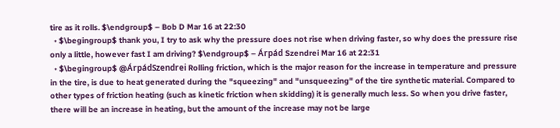tire as it rolls. $\endgroup$ – Bob D Mar 16 at 22:30
  • $\begingroup$ thank you, I try to ask why the pressure does not rise when driving faster, so why does the pressure rise only a little, however fast I am driving? $\endgroup$ – Árpád Szendrei Mar 16 at 22:31
  • $\begingroup$ @ÁrpádSzendrei Rolling friction, which is the major reason for the increase in temperature and pressure in the tire, is due to heat generated during the "squeezing" and "unsqueezing" of the tire synthetic material. Compared to other types of friction heating (such as kinetic friction when skidding) it is generally much less. So when you drive faster, there will be an increase in heating, but the amount of the increase may not be large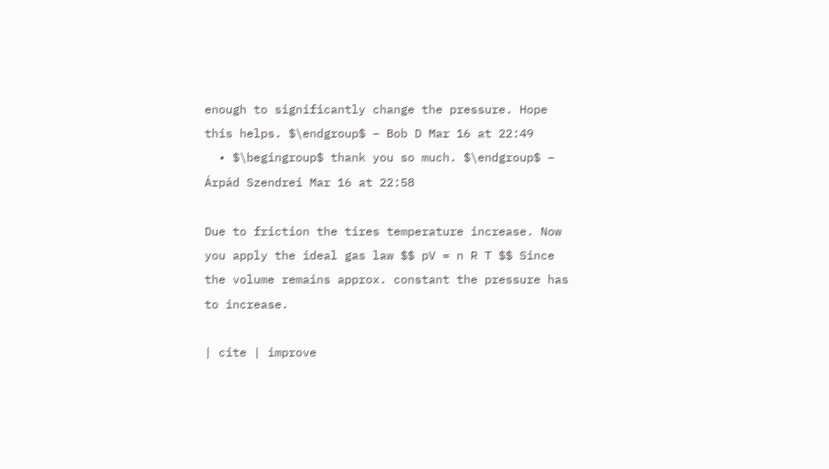enough to significantly change the pressure. Hope this helps. $\endgroup$ – Bob D Mar 16 at 22:49
  • $\begingroup$ thank you so much. $\endgroup$ – Árpád Szendrei Mar 16 at 22:58

Due to friction the tires temperature increase. Now you apply the ideal gas law $$ pV = n R T $$ Since the volume remains approx. constant the pressure has to increase.

| cite | improve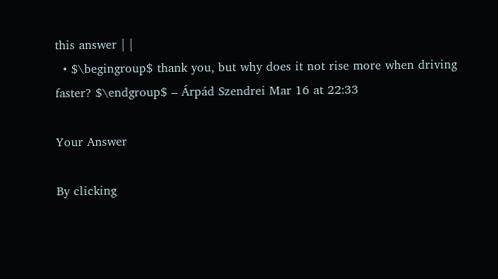this answer | |
  • $\begingroup$ thank you, but why does it not rise more when driving faster? $\endgroup$ – Árpád Szendrei Mar 16 at 22:33

Your Answer

By clicking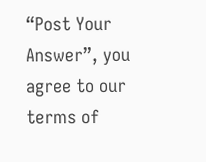“Post Your Answer”, you agree to our terms of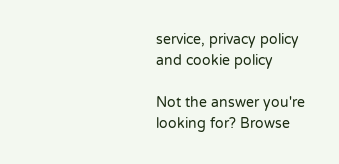service, privacy policy and cookie policy

Not the answer you're looking for? Browse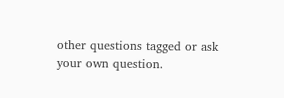other questions tagged or ask your own question.